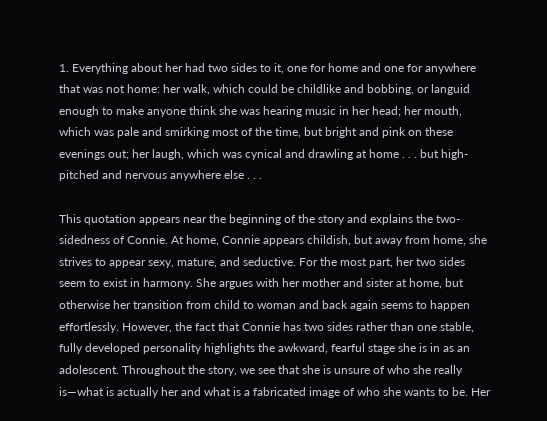1. Everything about her had two sides to it, one for home and one for anywhere that was not home: her walk, which could be childlike and bobbing, or languid enough to make anyone think she was hearing music in her head; her mouth, which was pale and smirking most of the time, but bright and pink on these evenings out; her laugh, which was cynical and drawling at home . . . but high-pitched and nervous anywhere else . . .

This quotation appears near the beginning of the story and explains the two-sidedness of Connie. At home, Connie appears childish, but away from home, she strives to appear sexy, mature, and seductive. For the most part, her two sides seem to exist in harmony. She argues with her mother and sister at home, but otherwise her transition from child to woman and back again seems to happen effortlessly. However, the fact that Connie has two sides rather than one stable, fully developed personality highlights the awkward, fearful stage she is in as an adolescent. Throughout the story, we see that she is unsure of who she really is—what is actually her and what is a fabricated image of who she wants to be. Her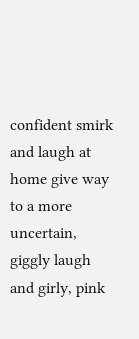confident smirk and laugh at home give way to a more uncertain, giggly laugh and girly, pink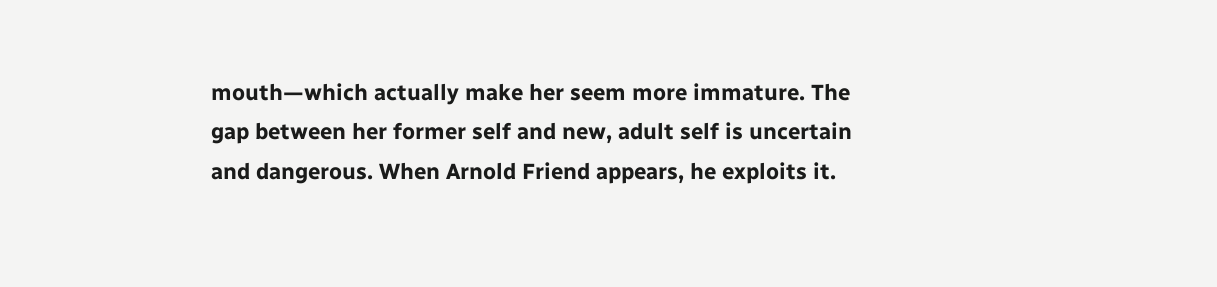mouth—which actually make her seem more immature. The gap between her former self and new, adult self is uncertain and dangerous. When Arnold Friend appears, he exploits it.